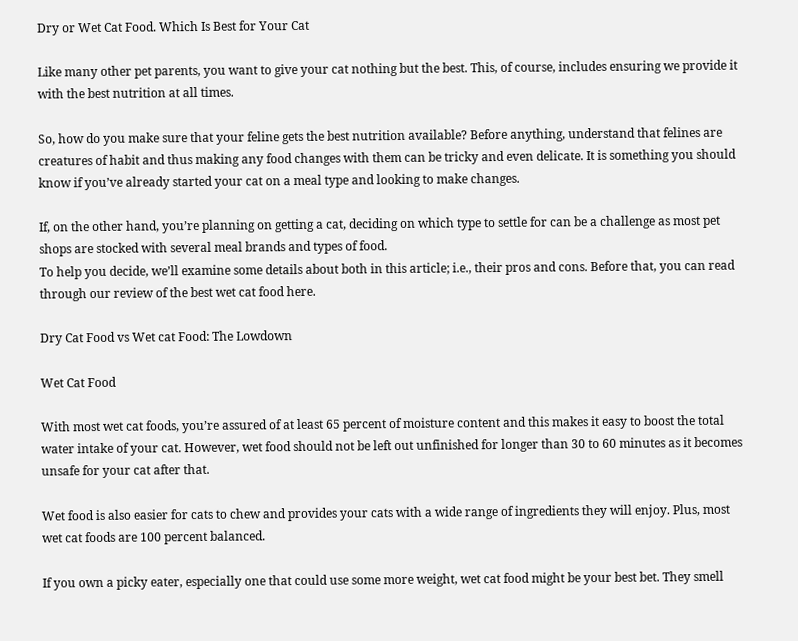Dry or Wet Cat Food. Which Is Best for Your Cat

Like many other pet parents, you want to give your cat nothing but the best. This, of course, includes ensuring we provide it with the best nutrition at all times.

So, how do you make sure that your feline gets the best nutrition available? Before anything, understand that felines are creatures of habit and thus making any food changes with them can be tricky and even delicate. It is something you should know if you’ve already started your cat on a meal type and looking to make changes.

If, on the other hand, you’re planning on getting a cat, deciding on which type to settle for can be a challenge as most pet shops are stocked with several meal brands and types of food.
To help you decide, we’ll examine some details about both in this article; i.e., their pros and cons. Before that, you can read through our review of the best wet cat food here.

Dry Cat Food vs Wet cat Food: The Lowdown

Wet Cat Food

With most wet cat foods, you’re assured of at least 65 percent of moisture content and this makes it easy to boost the total water intake of your cat. However, wet food should not be left out unfinished for longer than 30 to 60 minutes as it becomes unsafe for your cat after that.

Wet food is also easier for cats to chew and provides your cats with a wide range of ingredients they will enjoy. Plus, most wet cat foods are 100 percent balanced.

If you own a picky eater, especially one that could use some more weight, wet cat food might be your best bet. They smell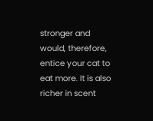stronger and would, therefore, entice your cat to eat more. It is also richer in scent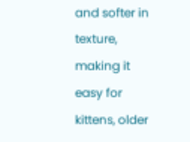and softer in texture, making it easy for kittens, older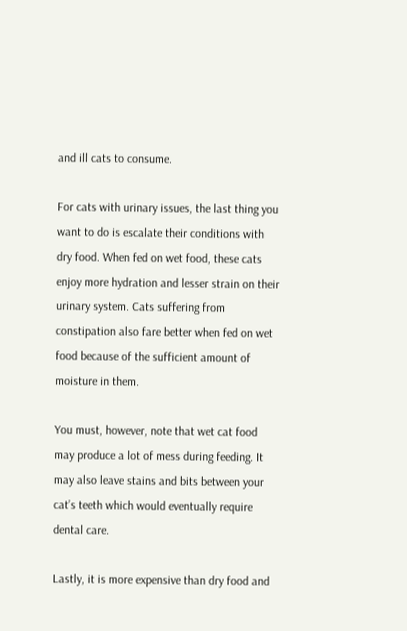and ill cats to consume.

For cats with urinary issues, the last thing you want to do is escalate their conditions with dry food. When fed on wet food, these cats enjoy more hydration and lesser strain on their urinary system. Cats suffering from constipation also fare better when fed on wet food because of the sufficient amount of moisture in them.

You must, however, note that wet cat food may produce a lot of mess during feeding. It may also leave stains and bits between your cat’s teeth which would eventually require dental care.

Lastly, it is more expensive than dry food and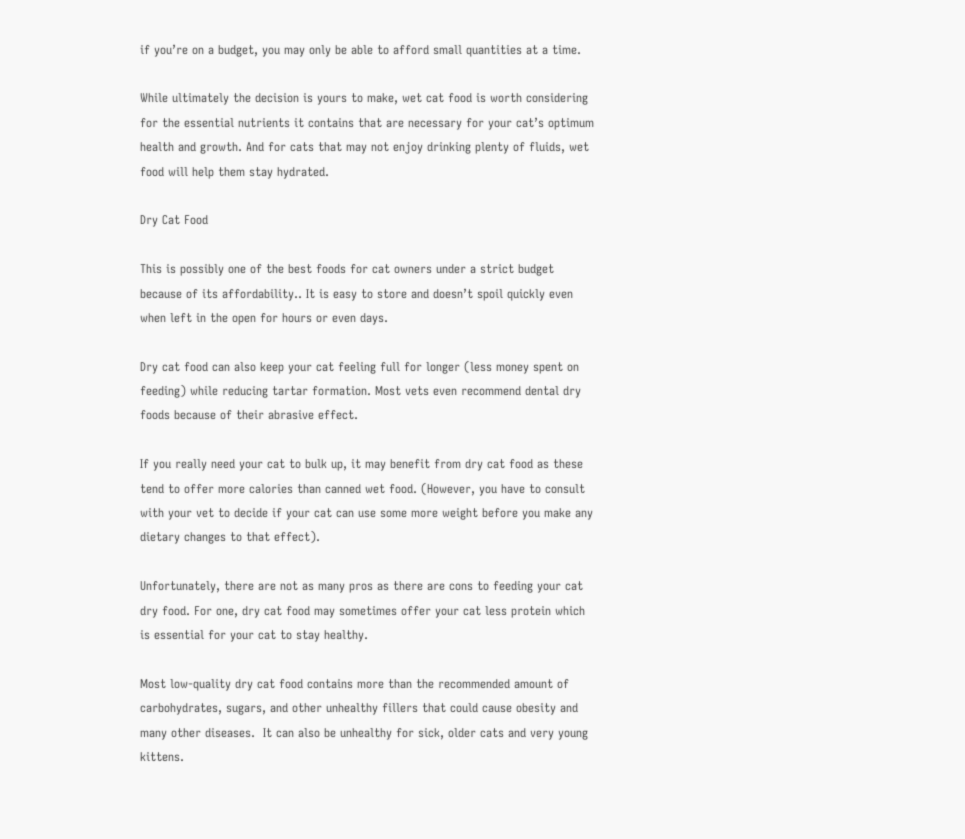if you’re on a budget, you may only be able to afford small quantities at a time.

While ultimately the decision is yours to make, wet cat food is worth considering for the essential nutrients it contains that are necessary for your cat’s optimum health and growth. And for cats that may not enjoy drinking plenty of fluids, wet food will help them stay hydrated.

Dry Cat Food

This is possibly one of the best foods for cat owners under a strict budget because of its affordability.. It is easy to store and doesn’t spoil quickly even when left in the open for hours or even days.

Dry cat food can also keep your cat feeling full for longer (less money spent on feeding) while reducing tartar formation. Most vets even recommend dental dry foods because of their abrasive effect.

If you really need your cat to bulk up, it may benefit from dry cat food as these tend to offer more calories than canned wet food. (However, you have to consult with your vet to decide if your cat can use some more weight before you make any dietary changes to that effect).

Unfortunately, there are not as many pros as there are cons to feeding your cat dry food. For one, dry cat food may sometimes offer your cat less protein which is essential for your cat to stay healthy.

Most low-quality dry cat food contains more than the recommended amount of carbohydrates, sugars, and other unhealthy fillers that could cause obesity and many other diseases.  It can also be unhealthy for sick, older cats and very young kittens.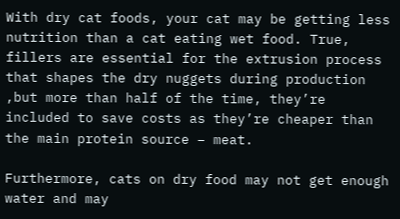With dry cat foods, your cat may be getting less nutrition than a cat eating wet food. True, fillers are essential for the extrusion process that shapes the dry nuggets during production ,but more than half of the time, they’re included to save costs as they’re cheaper than the main protein source – meat.

Furthermore, cats on dry food may not get enough water and may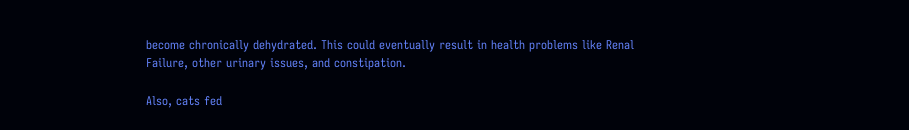become chronically dehydrated. This could eventually result in health problems like Renal Failure, other urinary issues, and constipation.

Also, cats fed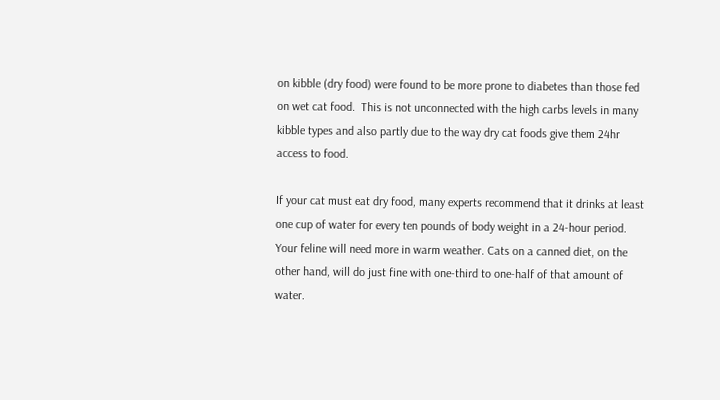on kibble (dry food) were found to be more prone to diabetes than those fed on wet cat food.  This is not unconnected with the high carbs levels in many kibble types and also partly due to the way dry cat foods give them 24hr access to food.

If your cat must eat dry food, many experts recommend that it drinks at least one cup of water for every ten pounds of body weight in a 24-hour period. Your feline will need more in warm weather. Cats on a canned diet, on the other hand, will do just fine with one-third to one-half of that amount of water.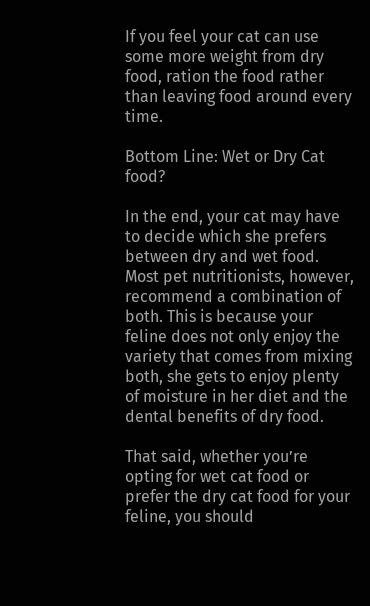If you feel your cat can use some more weight from dry food, ration the food rather than leaving food around every time.

Bottom Line: Wet or Dry Cat food?

In the end, your cat may have to decide which she prefers between dry and wet food. Most pet nutritionists, however, recommend a combination of both. This is because your feline does not only enjoy the variety that comes from mixing both, she gets to enjoy plenty of moisture in her diet and the dental benefits of dry food.

That said, whether you’re opting for wet cat food or prefer the dry cat food for your feline, you should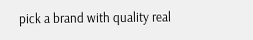pick a brand with quality real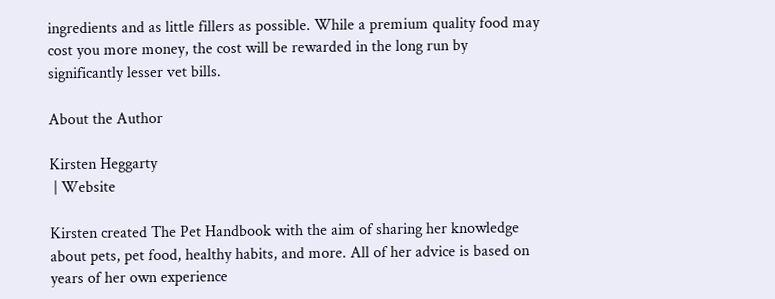ingredients and as little fillers as possible. While a premium quality food may cost you more money, the cost will be rewarded in the long run by significantly lesser vet bills.

About the Author

Kirsten Heggarty
 | Website

Kirsten created The Pet Handbook with the aim of sharing her knowledge about pets, pet food, healthy habits, and more. All of her advice is based on years of her own experience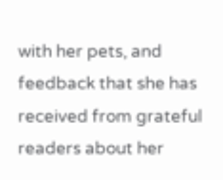with her pets, and feedback that she has received from grateful readers about her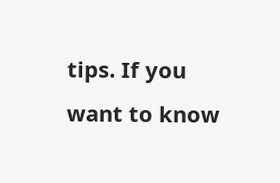tips. If you want to know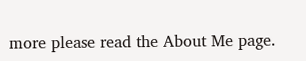more please read the About Me page.